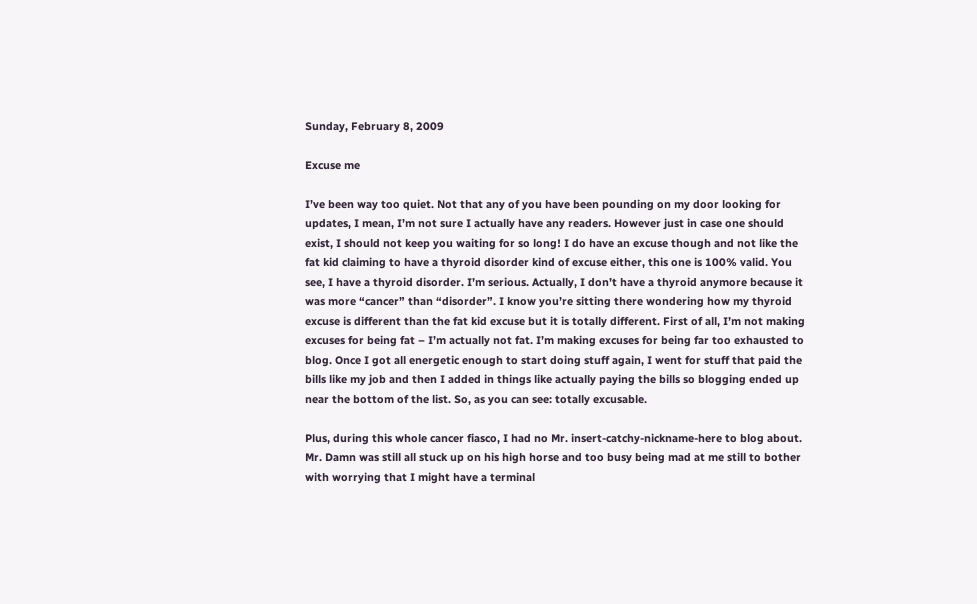Sunday, February 8, 2009

Excuse me

I’ve been way too quiet. Not that any of you have been pounding on my door looking for updates, I mean, I’m not sure I actually have any readers. However just in case one should exist, I should not keep you waiting for so long! I do have an excuse though and not like the fat kid claiming to have a thyroid disorder kind of excuse either, this one is 100% valid. You see, I have a thyroid disorder. I’m serious. Actually, I don’t have a thyroid anymore because it was more “cancer” than “disorder”. I know you’re sitting there wondering how my thyroid excuse is different than the fat kid excuse but it is totally different. First of all, I’m not making excuses for being fat – I’m actually not fat. I’m making excuses for being far too exhausted to blog. Once I got all energetic enough to start doing stuff again, I went for stuff that paid the bills like my job and then I added in things like actually paying the bills so blogging ended up near the bottom of the list. So, as you can see: totally excusable.

Plus, during this whole cancer fiasco, I had no Mr. insert-catchy-nickname-here to blog about. Mr. Damn was still all stuck up on his high horse and too busy being mad at me still to bother with worrying that I might have a terminal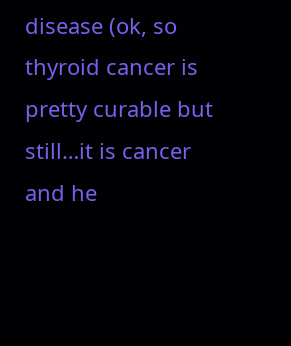disease (ok, so thyroid cancer is pretty curable but still…it is cancer and he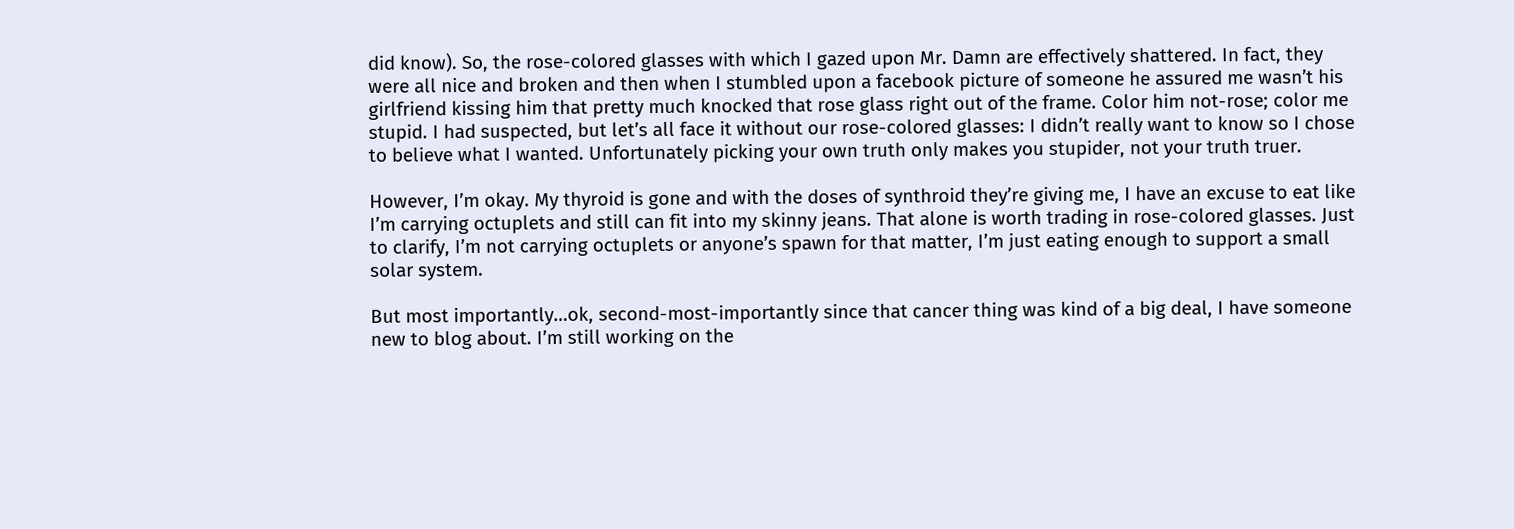did know). So, the rose-colored glasses with which I gazed upon Mr. Damn are effectively shattered. In fact, they were all nice and broken and then when I stumbled upon a facebook picture of someone he assured me wasn’t his girlfriend kissing him that pretty much knocked that rose glass right out of the frame. Color him not-rose; color me stupid. I had suspected, but let’s all face it without our rose-colored glasses: I didn’t really want to know so I chose to believe what I wanted. Unfortunately picking your own truth only makes you stupider, not your truth truer.

However, I’m okay. My thyroid is gone and with the doses of synthroid they’re giving me, I have an excuse to eat like I’m carrying octuplets and still can fit into my skinny jeans. That alone is worth trading in rose-colored glasses. Just to clarify, I’m not carrying octuplets or anyone’s spawn for that matter, I’m just eating enough to support a small solar system.

But most importantly…ok, second-most-importantly since that cancer thing was kind of a big deal, I have someone new to blog about. I’m still working on the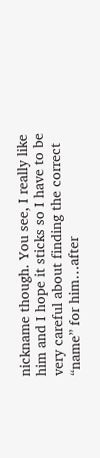nickname though. You see, I really like him and I hope it sticks so I have to be very careful about finding the correct “name” for him…after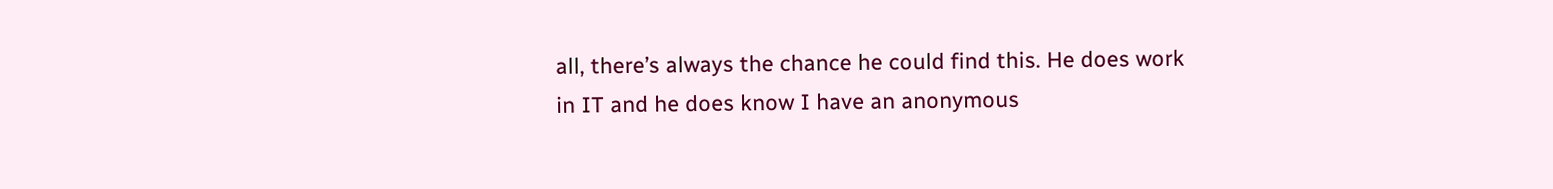all, there’s always the chance he could find this. He does work in IT and he does know I have an anonymous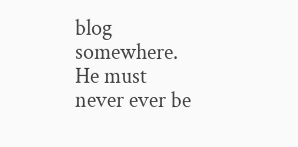blog somewhere. He must never ever be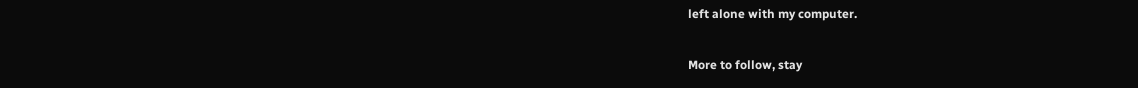left alone with my computer.

More to follow, stay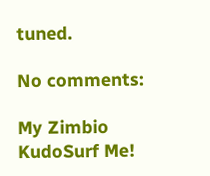tuned.

No comments:

My Zimbio
KudoSurf Me!